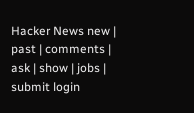Hacker News new | past | comments | ask | show | jobs | submit login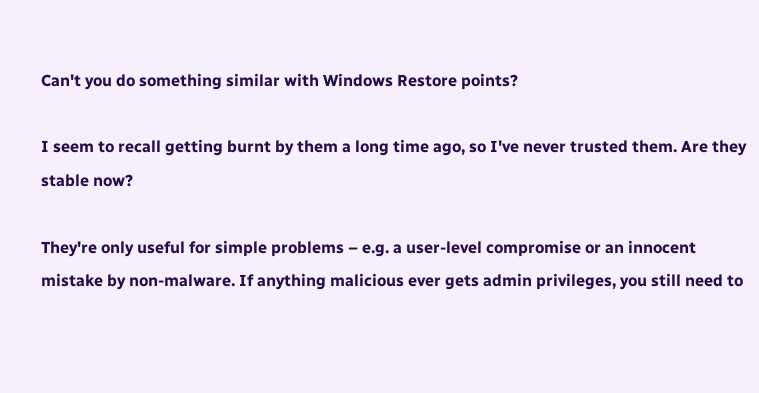Can't you do something similar with Windows Restore points?

I seem to recall getting burnt by them a long time ago, so I've never trusted them. Are they stable now?

They're only useful for simple problems – e.g. a user-level compromise or an innocent mistake by non-malware. If anything malicious ever gets admin privileges, you still need to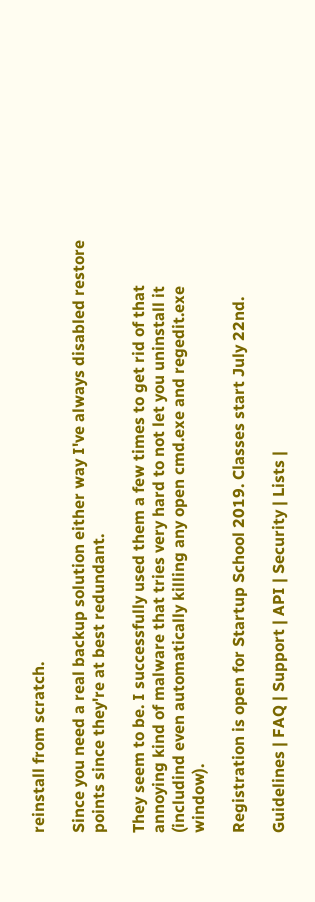reinstall from scratch.

Since you need a real backup solution either way I've always disabled restore points since they're at best redundant.

They seem to be. I successfully used them a few times to get rid of that annoying kind of malware that tries very hard to not let you uninstall it (includind even automatically killing any open cmd.exe and regedit.exe window).

Registration is open for Startup School 2019. Classes start July 22nd.

Guidelines | FAQ | Support | API | Security | Lists |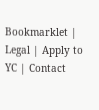Bookmarklet | Legal | Apply to YC | Contact